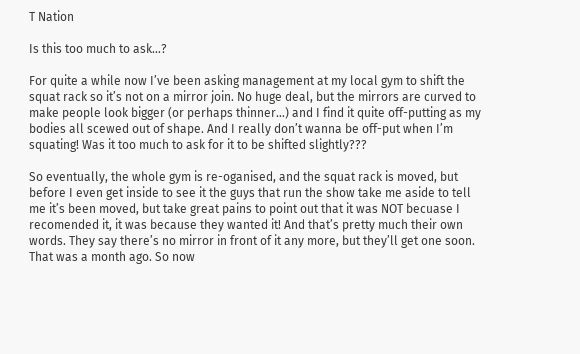T Nation

Is this too much to ask...?

For quite a while now I’ve been asking management at my local gym to shift the squat rack so it’s not on a mirror join. No huge deal, but the mirrors are curved to make people look bigger (or perhaps thinner…) and I find it quite off-putting as my bodies all scewed out of shape. And I really don’t wanna be off-put when I’m squating! Was it too much to ask for it to be shifted slightly???

So eventually, the whole gym is re-oganised, and the squat rack is moved, but before I even get inside to see it the guys that run the show take me aside to tell me it’s been moved, but take great pains to point out that it was NOT becuase I recomended it, it was because they wanted it! And that’s pretty much their own words. They say there’s no mirror in front of it any more, but they’ll get one soon. That was a month ago. So now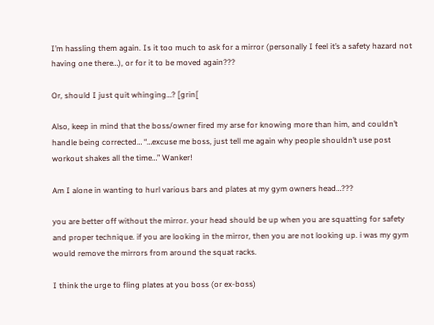I’m hassling them again. Is it too much to ask for a mirror (personally I feel it’s a safety hazard not having one there…), or for it to be moved again???

Or, should I just quit whinging…? [grin[

Also, keep in mind that the boss/owner fired my arse for knowing more than him, and couldn’t handle being corrected… “…excuse me boss, just tell me again why people shouldn’t use post workout shakes all the time…” Wanker!

Am I alone in wanting to hurl various bars and plates at my gym owners head…???

you are better off without the mirror. your head should be up when you are squatting for safety and proper technique. if you are looking in the mirror, then you are not looking up. i was my gym would remove the mirrors from around the squat racks.

I think the urge to fling plates at you boss (or ex-boss)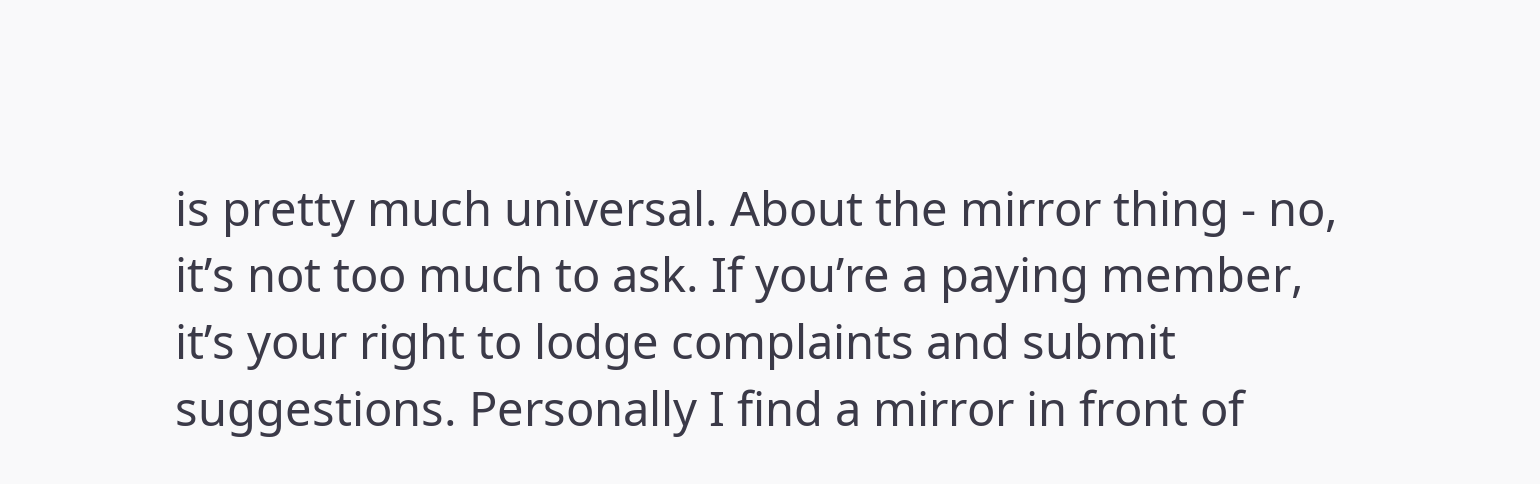is pretty much universal. About the mirror thing - no, it’s not too much to ask. If you’re a paying member, it’s your right to lodge complaints and submit suggestions. Personally I find a mirror in front of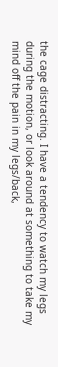the cage distracting. I have a tendency to watch my legs during the motion, or look around at something to take my mind off the pain in my legs/back,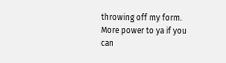throwing off my form. More power to ya if you can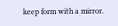keep form with a mirror.